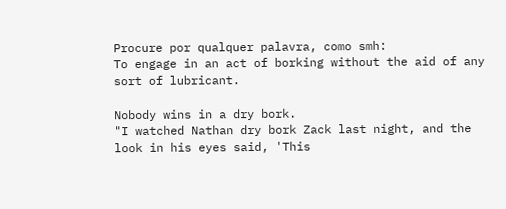Procure por qualquer palavra, como smh:
To engage in an act of borking without the aid of any sort of lubricant.

Nobody wins in a dry bork.
"I watched Nathan dry bork Zack last night, and the look in his eyes said, 'This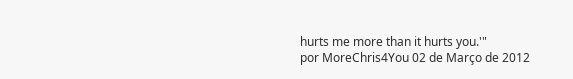hurts me more than it hurts you.'"
por MoreChris4You 02 de Março de 2012